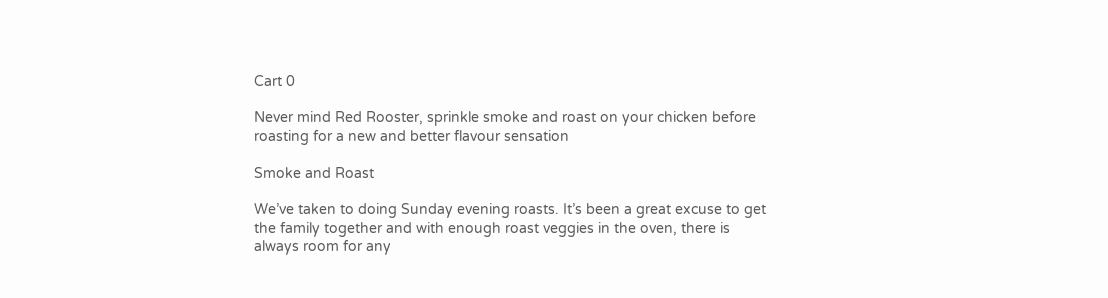Cart 0

Never mind Red Rooster, sprinkle smoke and roast on your chicken before roasting for a new and better flavour sensation

Smoke and Roast

We’ve taken to doing Sunday evening roasts. It’s been a great excuse to get the family together and with enough roast veggies in the oven, there is always room for any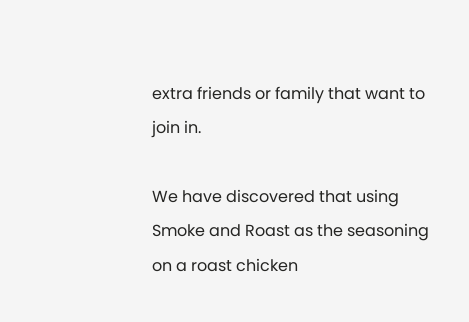extra friends or family that want to join in.

We have discovered that using Smoke and Roast as the seasoning on a roast chicken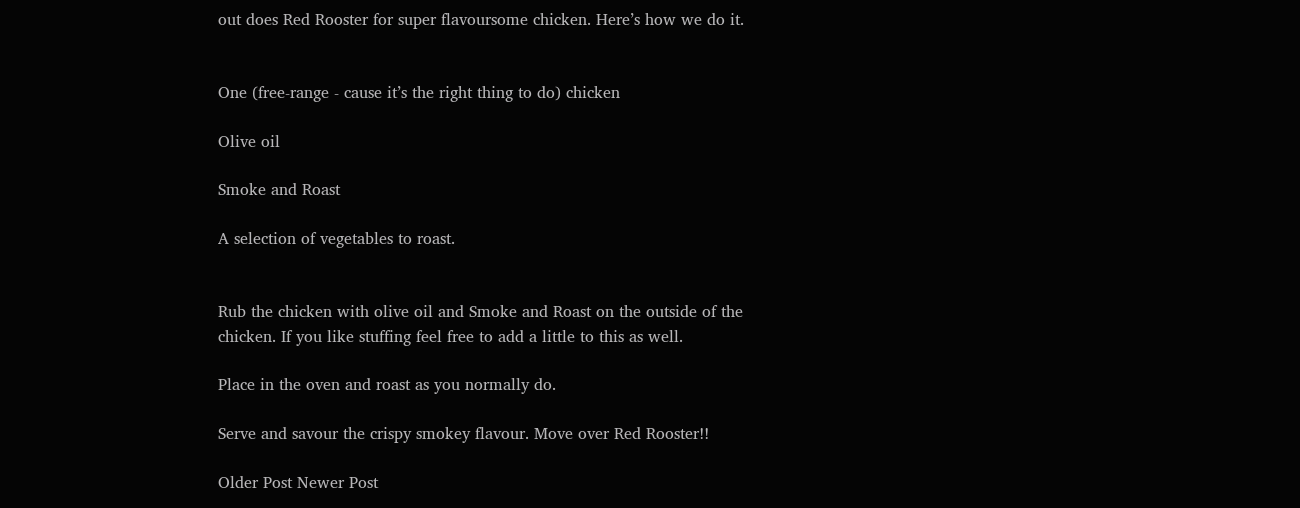out does Red Rooster for super flavoursome chicken. Here’s how we do it.


One (free-range - cause it’s the right thing to do) chicken

Olive oil

Smoke and Roast

A selection of vegetables to roast.


Rub the chicken with olive oil and Smoke and Roast on the outside of the chicken. If you like stuffing feel free to add a little to this as well.

Place in the oven and roast as you normally do.

Serve and savour the crispy smokey flavour. Move over Red Rooster!!

Older Post Newer Post